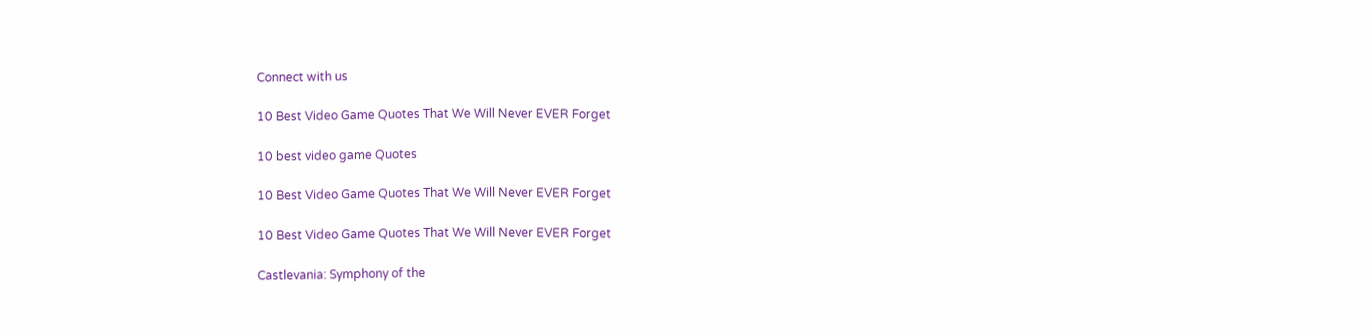Connect with us

10 Best Video Game Quotes That We Will Never EVER Forget

10 best video game Quotes

10 Best Video Game Quotes That We Will Never EVER Forget

10 Best Video Game Quotes That We Will Never EVER Forget

Castlevania: Symphony of the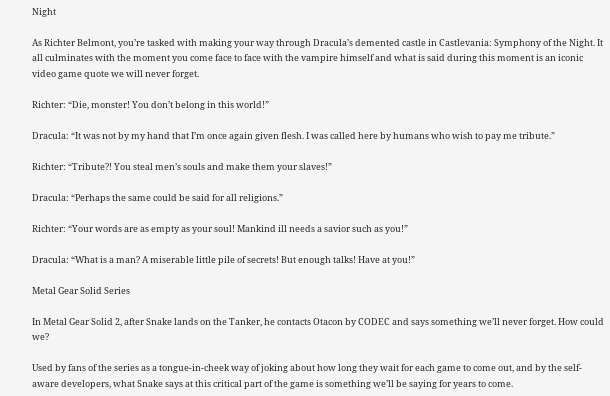Night

As Richter Belmont, you’re tasked with making your way through Dracula’s demented castle in Castlevania: Symphony of the Night. It all culminates with the moment you come face to face with the vampire himself and what is said during this moment is an iconic video game quote we will never forget.

Richter: “Die, monster! You don’t belong in this world!”

Dracula: “It was not by my hand that I’m once again given flesh. I was called here by humans who wish to pay me tribute.”

Richter: “Tribute?! You steal men’s souls and make them your slaves!”

Dracula: “Perhaps the same could be said for all religions.”

Richter: “Your words are as empty as your soul! Mankind ill needs a savior such as you!”

Dracula: “What is a man? A miserable little pile of secrets! But enough talks! Have at you!”

Metal Gear Solid Series

In Metal Gear Solid 2, after Snake lands on the Tanker, he contacts Otacon by CODEC and says something we’ll never forget. How could we?

Used by fans of the series as a tongue-in-cheek way of joking about how long they wait for each game to come out, and by the self-aware developers, what Snake says at this critical part of the game is something we’ll be saying for years to come.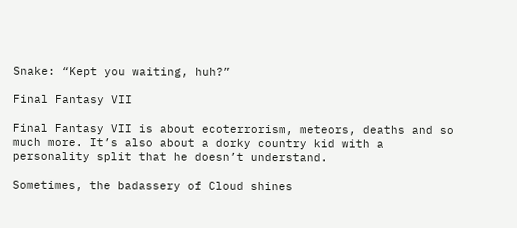Snake: “Kept you waiting, huh?”

Final Fantasy VII

Final Fantasy VII is about ecoterrorism, meteors, deaths and so much more. It’s also about a dorky country kid with a personality split that he doesn’t understand.

Sometimes, the badassery of Cloud shines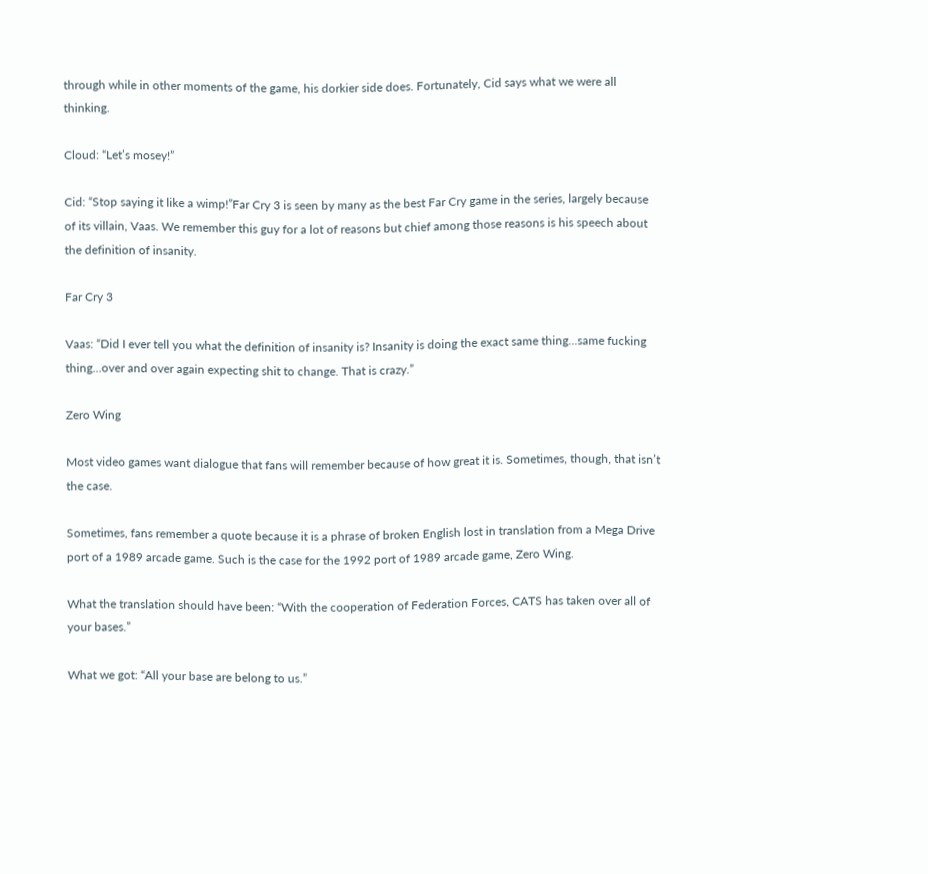through while in other moments of the game, his dorkier side does. Fortunately, Cid says what we were all thinking.

Cloud: “Let’s mosey!”

Cid: “Stop saying it like a wimp!”Far Cry 3 is seen by many as the best Far Cry game in the series, largely because of its villain, Vaas. We remember this guy for a lot of reasons but chief among those reasons is his speech about the definition of insanity.

Far Cry 3

Vaas: “Did I ever tell you what the definition of insanity is? Insanity is doing the exact same thing…same fucking thing…over and over again expecting shit to change. That is crazy.”

Zero Wing

Most video games want dialogue that fans will remember because of how great it is. Sometimes, though, that isn’t the case.

Sometimes, fans remember a quote because it is a phrase of broken English lost in translation from a Mega Drive port of a 1989 arcade game. Such is the case for the 1992 port of 1989 arcade game, Zero Wing.

What the translation should have been: “With the cooperation of Federation Forces, CATS has taken over all of your bases.”

What we got: “All your base are belong to us.”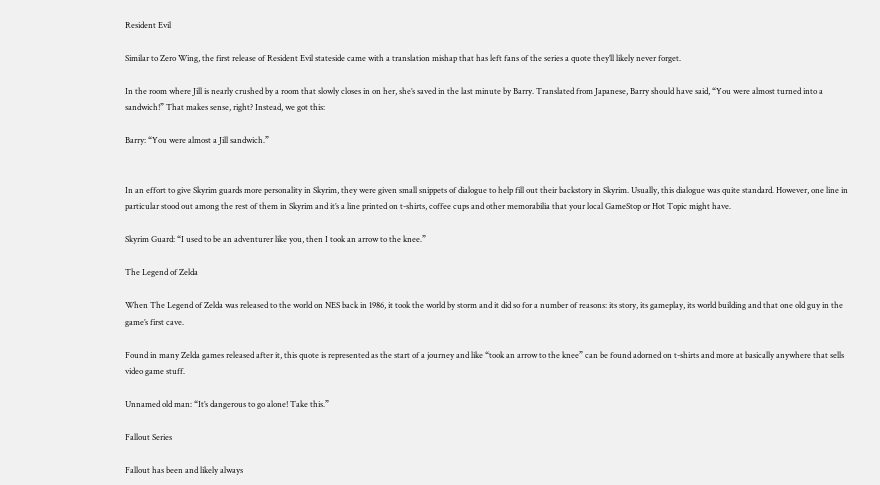Resident Evil

Similar to Zero Wing, the first release of Resident Evil stateside came with a translation mishap that has left fans of the series a quote they’ll likely never forget.

In the room where Jill is nearly crushed by a room that slowly closes in on her, she’s saved in the last minute by Barry. Translated from Japanese, Barry should have said, “You were almost turned into a sandwich!” That makes sense, right? Instead, we got this:

Barry: “You were almost a Jill sandwich.”


In an effort to give Skyrim guards more personality in Skyrim, they were given small snippets of dialogue to help fill out their backstory in Skyrim. Usually, this dialogue was quite standard. However, one line in particular stood out among the rest of them in Skyrim and it’s a line printed on t-shirts, coffee cups and other memorabilia that your local GameStop or Hot Topic might have.

Skyrim Guard: “I used to be an adventurer like you, then I took an arrow to the knee.”

The Legend of Zelda

When The Legend of Zelda was released to the world on NES back in 1986, it took the world by storm and it did so for a number of reasons: its story, its gameplay, its world building and that one old guy in the game’s first cave.

Found in many Zelda games released after it, this quote is represented as the start of a journey and like “took an arrow to the knee” can be found adorned on t-shirts and more at basically anywhere that sells video game stuff.

Unnamed old man: “It’s dangerous to go alone! Take this.”

Fallout Series

Fallout has been and likely always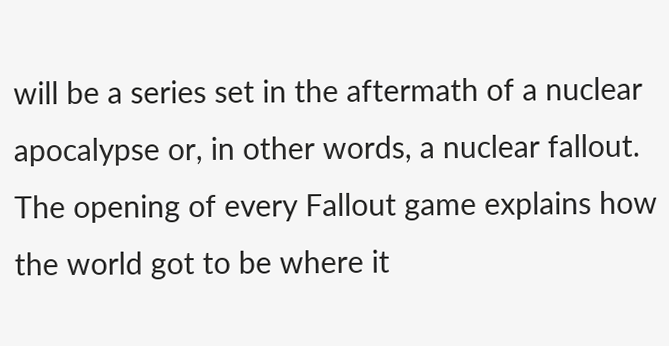will be a series set in the aftermath of a nuclear apocalypse or, in other words, a nuclear fallout. The opening of every Fallout game explains how the world got to be where it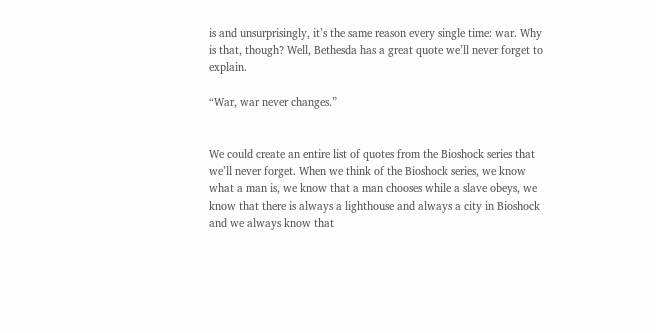is and unsurprisingly, it’s the same reason every single time: war. Why is that, though? Well, Bethesda has a great quote we’ll never forget to explain.

“War, war never changes.”


We could create an entire list of quotes from the Bioshock series that we’ll never forget. When we think of the Bioshock series, we know what a man is, we know that a man chooses while a slave obeys, we know that there is always a lighthouse and always a city in Bioshock and we always know that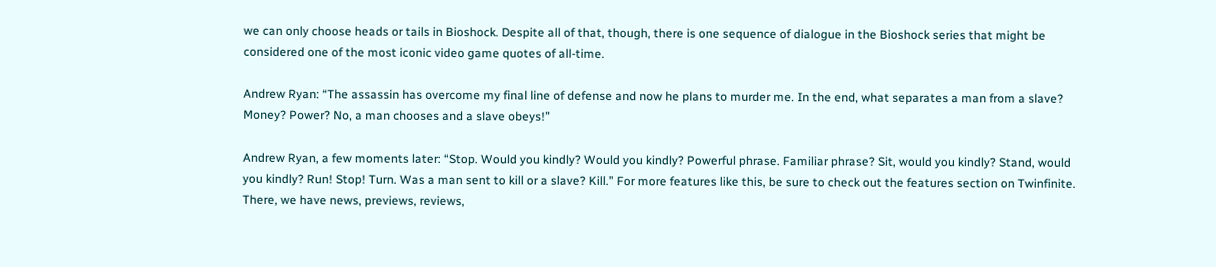we can only choose heads or tails in Bioshock. Despite all of that, though, there is one sequence of dialogue in the Bioshock series that might be considered one of the most iconic video game quotes of all-time.

Andrew Ryan: “The assassin has overcome my final line of defense and now he plans to murder me. In the end, what separates a man from a slave? Money? Power? No, a man chooses and a slave obeys!”

Andrew Ryan, a few moments later: “Stop. Would you kindly? Would you kindly? Powerful phrase. Familiar phrase? Sit, would you kindly? Stand, would you kindly? Run! Stop! Turn. Was a man sent to kill or a slave? Kill.” For more features like this, be sure to check out the features section on Twinfinite. There, we have news, previews, reviews,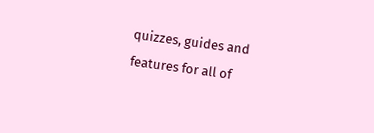quizzes, guides and features for all of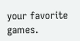your favorite games.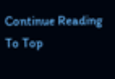Continue Reading
To Top